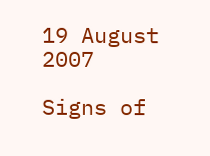19 August 2007

Signs of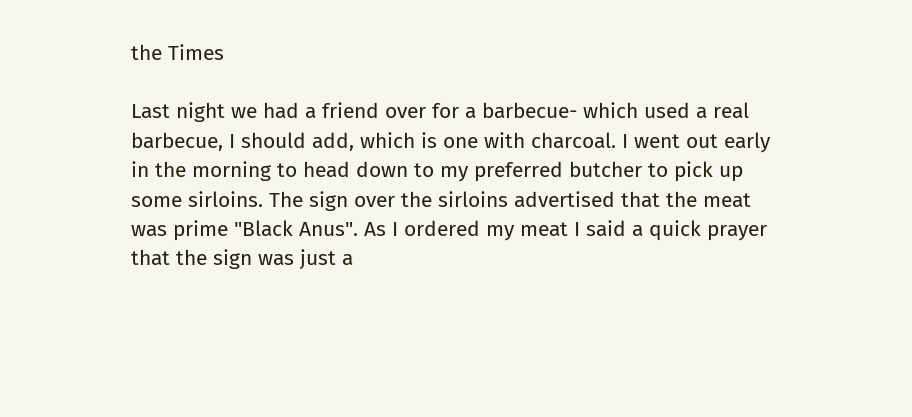the Times

Last night we had a friend over for a barbecue- which used a real barbecue, I should add, which is one with charcoal. I went out early in the morning to head down to my preferred butcher to pick up some sirloins. The sign over the sirloins advertised that the meat was prime "Black Anus". As I ordered my meat I said a quick prayer that the sign was just a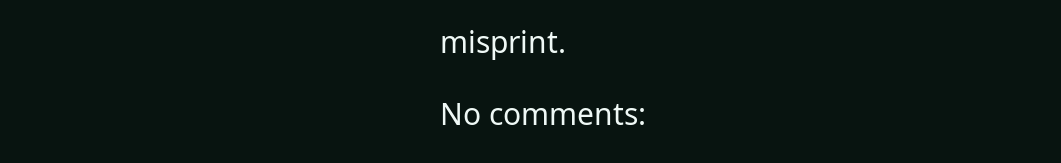misprint.

No comments: